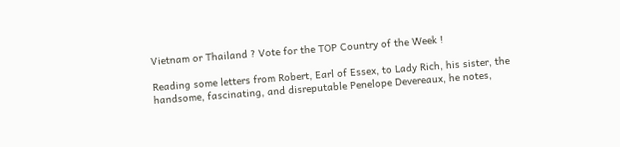Vietnam or Thailand ? Vote for the TOP Country of the Week !

Reading some letters from Robert, Earl of Essex, to Lady Rich, his sister, the handsome, fascinating, and disreputable Penelope Devereaux, he notes,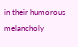in their humorous melancholy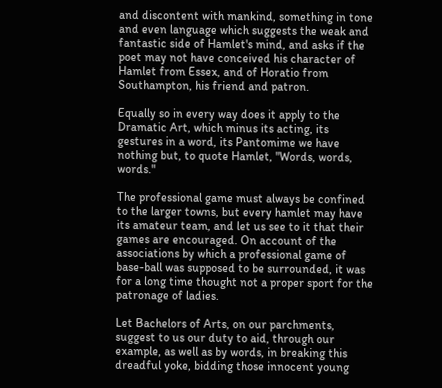and discontent with mankind, something in tone and even language which suggests the weak and fantastic side of Hamlet's mind, and asks if the poet may not have conceived his character of Hamlet from Essex, and of Horatio from Southampton, his friend and patron.

Equally so in every way does it apply to the Dramatic Art, which minus its acting, its gestures in a word, its Pantomime we have nothing but, to quote Hamlet, "Words, words, words."

The professional game must always be confined to the larger towns, but every hamlet may have its amateur team, and let us see to it that their games are encouraged. On account of the associations by which a professional game of base-ball was supposed to be surrounded, it was for a long time thought not a proper sport for the patronage of ladies.

Let Bachelors of Arts, on our parchments, suggest to us our duty to aid, through our example, as well as by words, in breaking this dreadful yoke, bidding those innocent young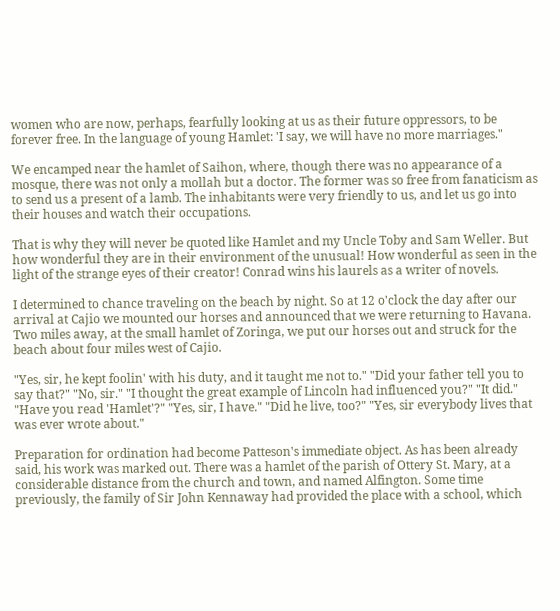women who are now, perhaps, fearfully looking at us as their future oppressors, to be forever free. In the language of young Hamlet: 'I say, we will have no more marriages."

We encamped near the hamlet of Saihon, where, though there was no appearance of a mosque, there was not only a mollah but a doctor. The former was so free from fanaticism as to send us a present of a lamb. The inhabitants were very friendly to us, and let us go into their houses and watch their occupations.

That is why they will never be quoted like Hamlet and my Uncle Toby and Sam Weller. But how wonderful they are in their environment of the unusual! How wonderful as seen in the light of the strange eyes of their creator! Conrad wins his laurels as a writer of novels.

I determined to chance traveling on the beach by night. So at 12 o'clock the day after our arrival at Cajio we mounted our horses and announced that we were returning to Havana. Two miles away, at the small hamlet of Zoringa, we put our horses out and struck for the beach about four miles west of Cajio.

"Yes, sir, he kept foolin' with his duty, and it taught me not to." "Did your father tell you to say that?" "No, sir." "I thought the great example of Lincoln had influenced you?" "It did." "Have you read 'Hamlet'?" "Yes, sir, I have." "Did he live, too?" "Yes, sir everybody lives that was ever wrote about."

Preparation for ordination had become Patteson's immediate object. As has been already said, his work was marked out. There was a hamlet of the parish of Ottery St. Mary, at a considerable distance from the church and town, and named Alfington. Some time previously, the family of Sir John Kennaway had provided the place with a school, which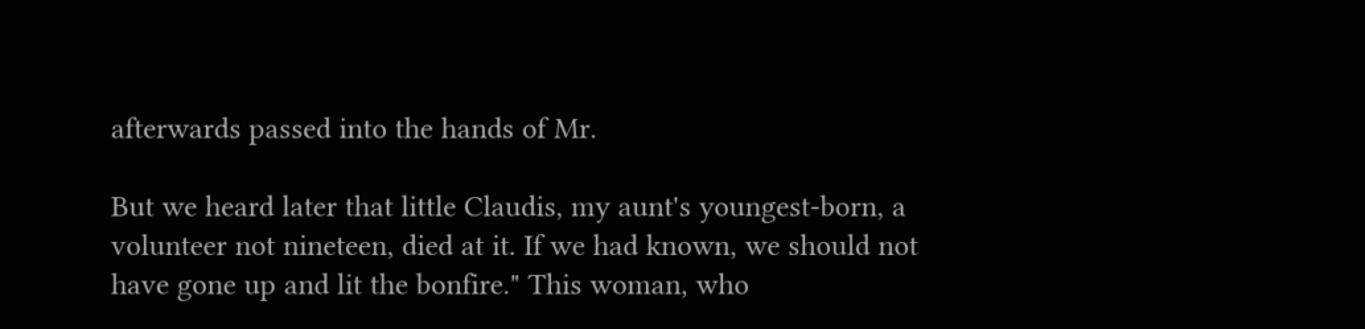afterwards passed into the hands of Mr.

But we heard later that little Claudis, my aunt's youngest-born, a volunteer not nineteen, died at it. If we had known, we should not have gone up and lit the bonfire." This woman, who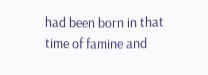had been born in that time of famine and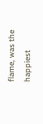flame, was the happiest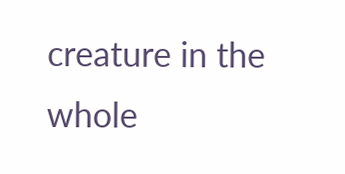creature in the whole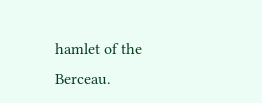hamlet of the Berceau.